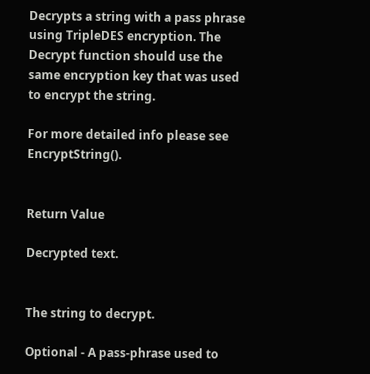Decrypts a string with a pass phrase using TripleDES encryption. The Decrypt function should use the same encryption key that was used to encrypt the string.

For more detailed info please see EncryptString().


Return Value

Decrypted text.


The string to decrypt.

Optional - A pass-phrase used to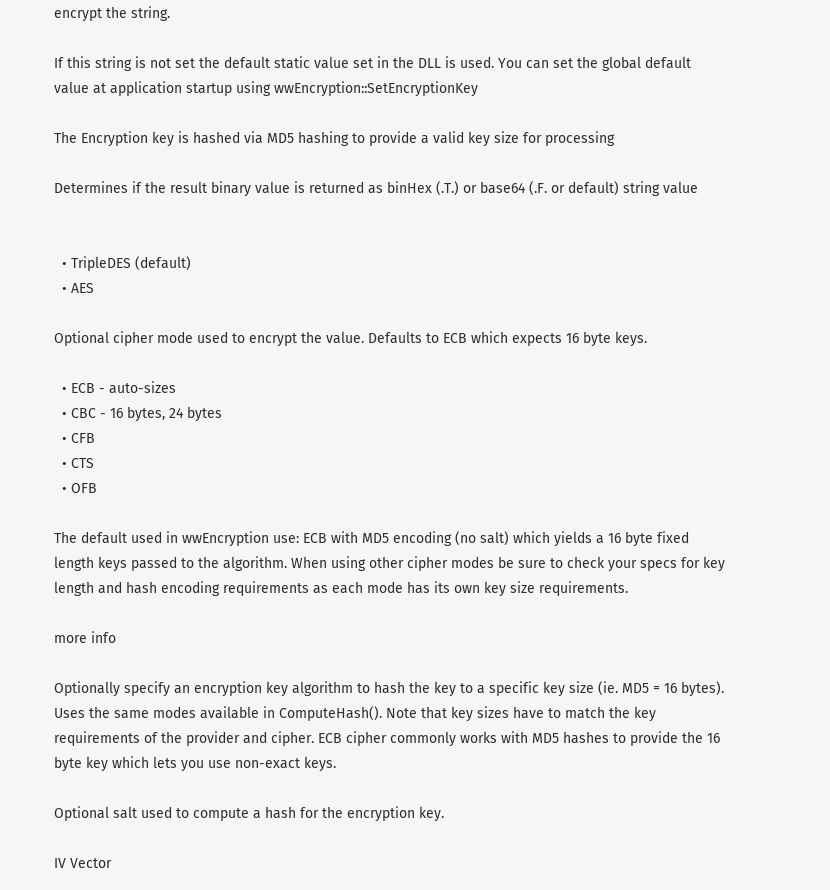encrypt the string.

If this string is not set the default static value set in the DLL is used. You can set the global default value at application startup using wwEncryption::SetEncryptionKey

The Encryption key is hashed via MD5 hashing to provide a valid key size for processing

Determines if the result binary value is returned as binHex (.T.) or base64 (.F. or default) string value


  • TripleDES (default)
  • AES

Optional cipher mode used to encrypt the value. Defaults to ECB which expects 16 byte keys.

  • ECB - auto-sizes
  • CBC - 16 bytes, 24 bytes
  • CFB
  • CTS
  • OFB

The default used in wwEncryption use: ECB with MD5 encoding (no salt) which yields a 16 byte fixed length keys passed to the algorithm. When using other cipher modes be sure to check your specs for key length and hash encoding requirements as each mode has its own key size requirements.

more info

Optionally specify an encryption key algorithm to hash the key to a specific key size (ie. MD5 = 16 bytes). Uses the same modes available in ComputeHash(). Note that key sizes have to match the key requirements of the provider and cipher. ECB cipher commonly works with MD5 hashes to provide the 16 byte key which lets you use non-exact keys.

Optional salt used to compute a hash for the encryption key.

IV Vector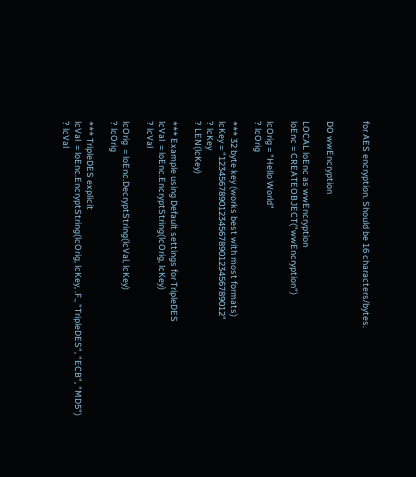for AES encryption. Should be 16 characters/bytes.


DO wwEncryption

LOCAL loEnc as wwEncryption
loEnc = CREATEOBJECT("wwEncryption")

lcOrig = "Hello World"
? lcOrig

*** 32 byte key (works best with most formats)
lcKey = "12345678901234567890123456789012"
? lcKey
? LEN(lcKey)

*** Example using Default settings for TripleDES
lcVal  = loEnc.EncryptString(lcOrig, lcKey)
? lcVal

lcOrig  = loEnc.DecryptString(lcVal, lcKey)
? lcOrig

*** TripleDES explicit
lcVal  = loEnc.EncryptString(lcOrig, lcKey, .F., "TripleDES", "ECB", "MD5")
? lcVal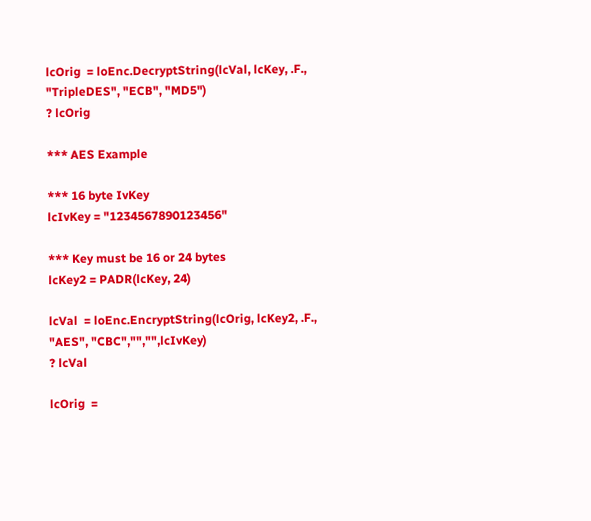lcOrig  = loEnc.DecryptString(lcVal, lcKey, .F., "TripleDES", "ECB", "MD5")
? lcOrig

*** AES Example

*** 16 byte IvKey
lcIvKey = "1234567890123456"

*** Key must be 16 or 24 bytes
lcKey2 = PADR(lcKey, 24)

lcVal  = loEnc.EncryptString(lcOrig, lcKey2, .F., "AES", "CBC","","",lcIvKey)
? lcVal

lcOrig  =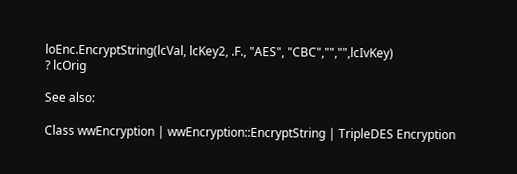loEnc.EncryptString(lcVal, lcKey2, .F., "AES", "CBC","","",lcIvKey)
? lcOrig

See also:

Class wwEncryption | wwEncryption::EncryptString | TripleDES Encryption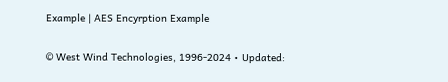Example | AES Encyrption Example

© West Wind Technologies, 1996-2024 • Updated: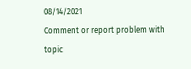08/14/2021
Comment or report problem with topic